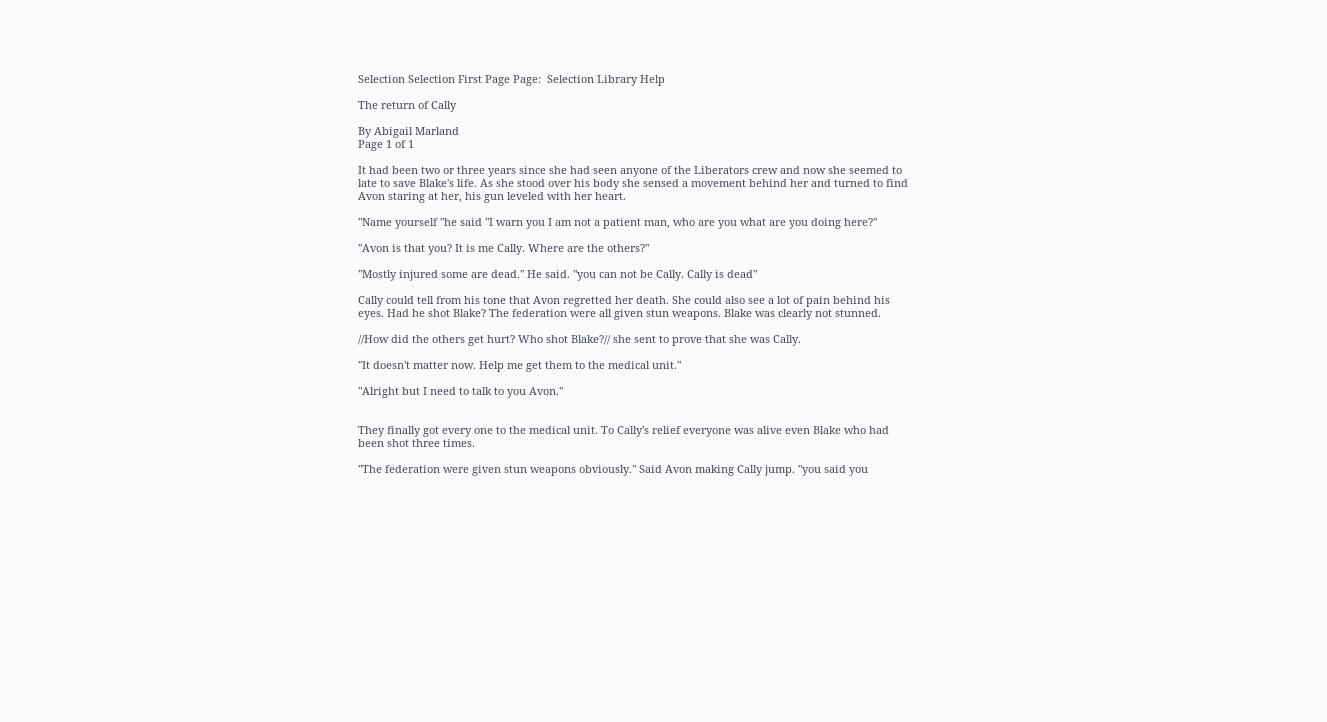Selection Selection First Page Page:  Selection Library Help

The return of Cally

By Abigail Marland
Page 1 of 1

It had been two or three years since she had seen anyone of the Liberators crew and now she seemed to late to save Blake's life. As she stood over his body she sensed a movement behind her and turned to find Avon staring at her, his gun leveled with her heart.

"Name yourself "he said "I warn you I am not a patient man, who are you what are you doing here?"

"Avon is that you? It is me Cally. Where are the others?"

"Mostly injured some are dead." He said. "you can not be Cally. Cally is dead"

Cally could tell from his tone that Avon regretted her death. She could also see a lot of pain behind his eyes. Had he shot Blake? The federation were all given stun weapons. Blake was clearly not stunned.

//How did the others get hurt? Who shot Blake?// she sent to prove that she was Cally.

"It doesn't matter now. Help me get them to the medical unit."

"Alright but I need to talk to you Avon."


They finally got every one to the medical unit. To Cally's relief everyone was alive even Blake who had been shot three times.

"The federation were given stun weapons obviously." Said Avon making Cally jump. "you said you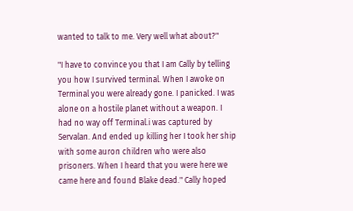wanted to talk to me. Very well what about?"

"I have to convince you that I am Cally by telling you how I survived terminal. When I awoke on Terminal you were already gone. I panicked. I was alone on a hostile planet without a weapon. I had no way off Terminal.i was captured by Servalan. And ended up killing her I took her ship with some auron children who were also prisoners. When I heard that you were here we came here and found Blake dead." Cally hoped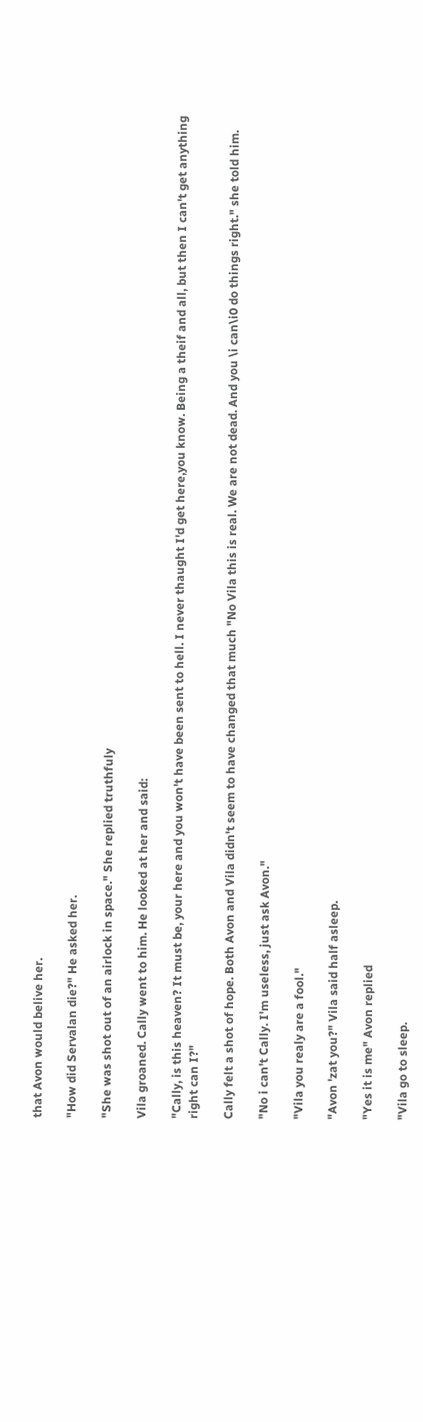that Avon would belive her.

"How did Servalan die?" He asked her.

"She was shot out of an airlock in space." She replied truthfuly

Vila groaned. Cally went to him. He looked at her and said:

"Cally, is this heaven? It must be, your here and you won't have been sent to hell. I never thaught I'd get here,you know. Being a theif and all, but then I can't get anything right can I?"

Cally felt a shot of hope. Both Avon and Vila didn't seem to have changed that much "No Vila this is real. We are not dead. And you \i can\i0 do things right." she told him.

"No i can't Cally. I'm useless, just ask Avon."

"Vila you realy are a fool."

"Avon 'zat you?" Vila said half asleep.

"Yes it is me" Avon replied

"Vila go to sleep.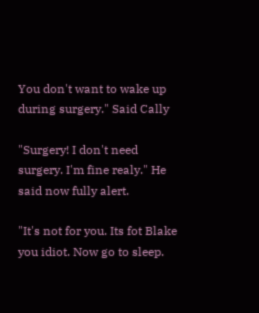You don't want to wake up during surgery." Said Cally

"Surgery! I don't need surgery. I'm fine realy." He said now fully alert.

"It's not for you. Its fot Blake you idiot. Now go to sleep.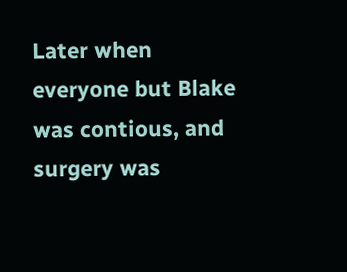Later when everyone but Blake was contious, and surgery was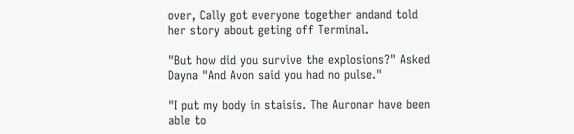over, Cally got everyone together andand told her story about geting off Terminal.

"But how did you survive the explosions?" Asked Dayna "And Avon said you had no pulse."

"I put my body in staisis. The Auronar have been able to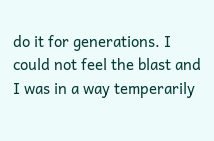do it for generations. I could not feel the blast and I was in a way temperarily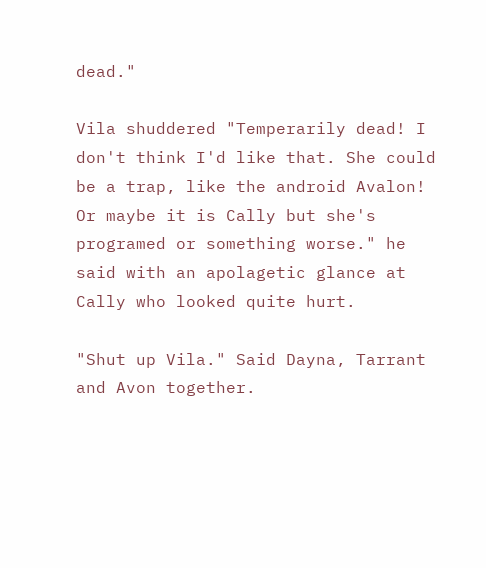dead."

Vila shuddered "Temperarily dead! I don't think I'd like that. She could be a trap, like the android Avalon! Or maybe it is Cally but she's programed or something worse." he said with an apolagetic glance at Cally who looked quite hurt.

"Shut up Vila." Said Dayna, Tarrant and Avon together.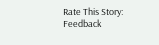Rate This Story: Feedback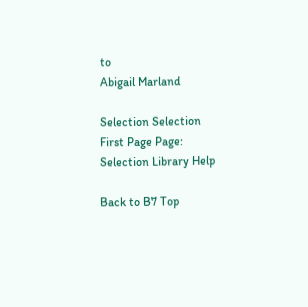to
Abigail Marland

Selection Selection First Page Page:  Selection Library Help

Back to B7 Top